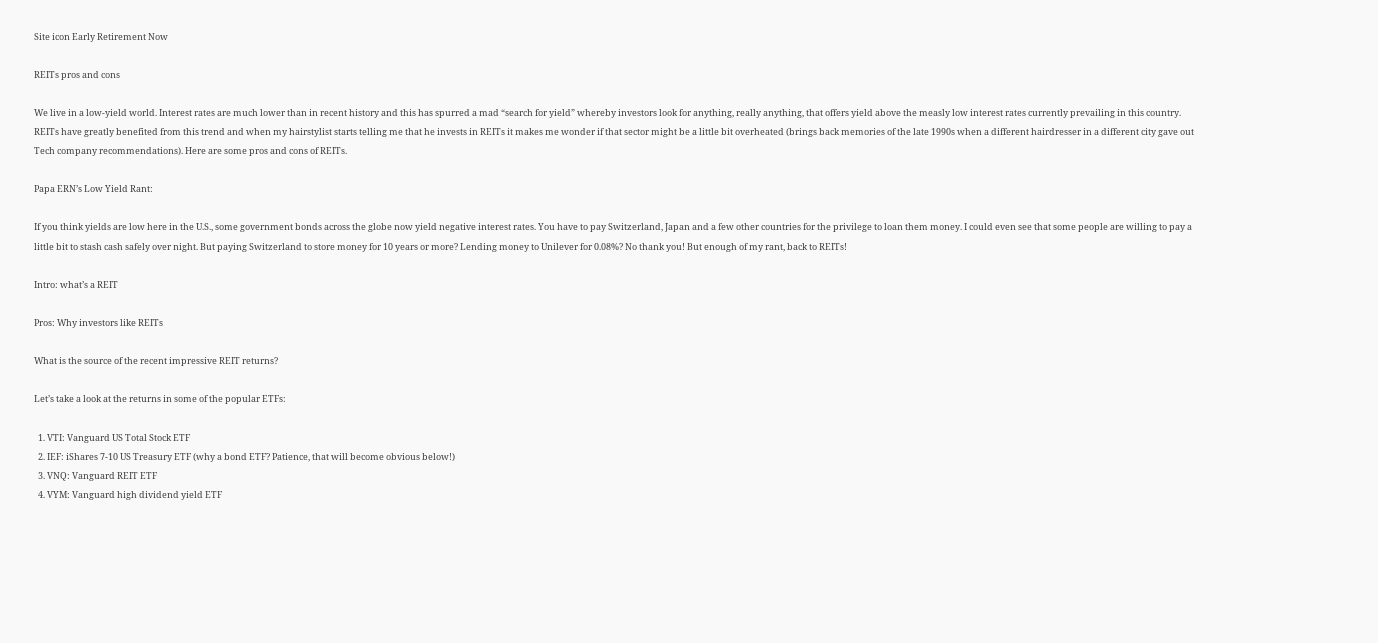Site icon Early Retirement Now

REITs pros and cons

We live in a low-yield world. Interest rates are much lower than in recent history and this has spurred a mad “search for yield” whereby investors look for anything, really anything, that offers yield above the measly low interest rates currently prevailing in this country. REITs have greatly benefited from this trend and when my hairstylist starts telling me that he invests in REITs it makes me wonder if that sector might be a little bit overheated (brings back memories of the late 1990s when a different hairdresser in a different city gave out Tech company recommendations). Here are some pros and cons of REITs.

Papa ERN’s Low Yield Rant:

If you think yields are low here in the U.S., some government bonds across the globe now yield negative interest rates. You have to pay Switzerland, Japan and a few other countries for the privilege to loan them money. I could even see that some people are willing to pay a little bit to stash cash safely over night. But paying Switzerland to store money for 10 years or more? Lending money to Unilever for 0.08%? No thank you! But enough of my rant, back to REITs!

Intro: what’s a REIT

Pros: Why investors like REITs

What is the source of the recent impressive REIT returns?

Let’s take a look at the returns in some of the popular ETFs:

  1. VTI: Vanguard US Total Stock ETF
  2. IEF: iShares 7-10 US Treasury ETF (why a bond ETF? Patience, that will become obvious below!)
  3. VNQ: Vanguard REIT ETF
  4. VYM: Vanguard high dividend yield ETF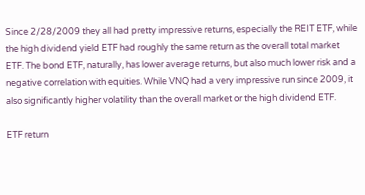Since 2/28/2009 they all had pretty impressive returns, especially the REIT ETF, while the high dividend yield ETF had roughly the same return as the overall total market ETF. The bond ETF, naturally, has lower average returns, but also much lower risk and a negative correlation with equities. While VNQ had a very impressive run since 2009, it also significantly higher volatility than the overall market or the high dividend ETF.

ETF return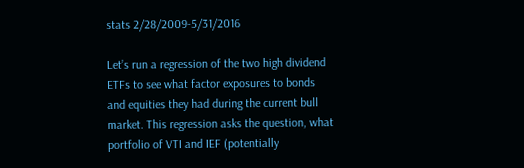stats 2/28/2009-5/31/2016

Let’s run a regression of the two high dividend ETFs to see what factor exposures to bonds and equities they had during the current bull market. This regression asks the question, what portfolio of VTI and IEF (potentially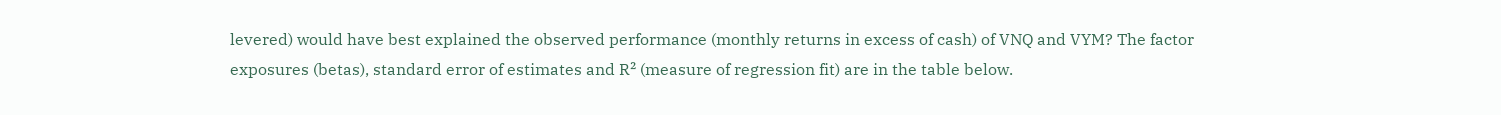levered) would have best explained the observed performance (monthly returns in excess of cash) of VNQ and VYM? The factor exposures (betas), standard error of estimates and R² (measure of regression fit) are in the table below.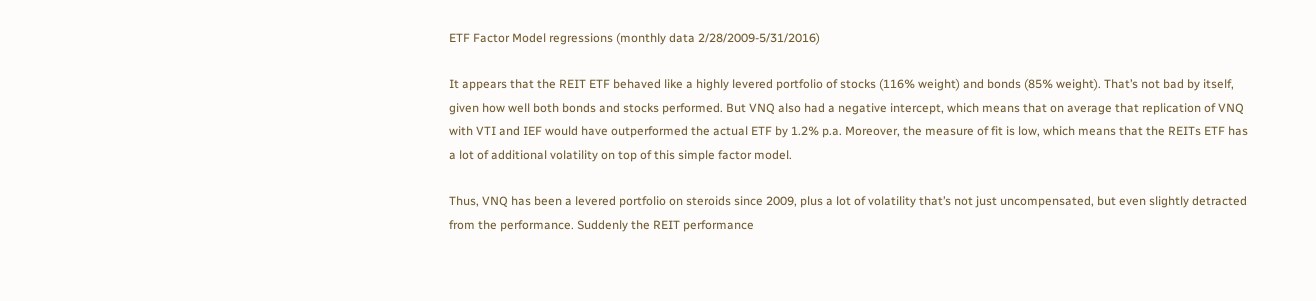ETF Factor Model regressions (monthly data 2/28/2009-5/31/2016)

It appears that the REIT ETF behaved like a highly levered portfolio of stocks (116% weight) and bonds (85% weight). That’s not bad by itself, given how well both bonds and stocks performed. But VNQ also had a negative intercept, which means that on average that replication of VNQ with VTI and IEF would have outperformed the actual ETF by 1.2% p.a. Moreover, the measure of fit is low, which means that the REITs ETF has a lot of additional volatility on top of this simple factor model.

Thus, VNQ has been a levered portfolio on steroids since 2009, plus a lot of volatility that’s not just uncompensated, but even slightly detracted from the performance. Suddenly the REIT performance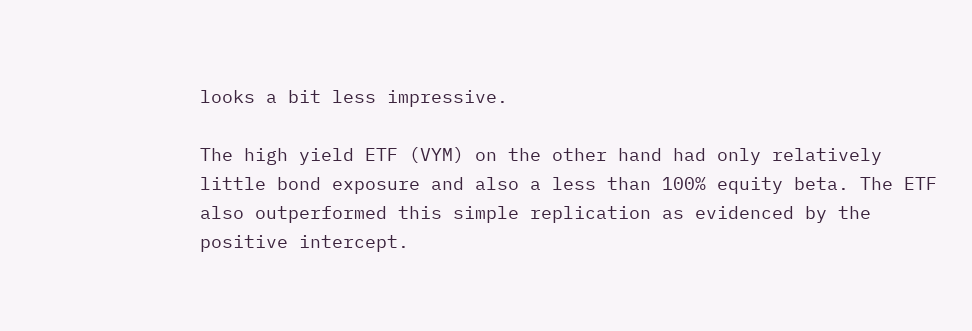looks a bit less impressive.

The high yield ETF (VYM) on the other hand had only relatively little bond exposure and also a less than 100% equity beta. The ETF also outperformed this simple replication as evidenced by the positive intercept.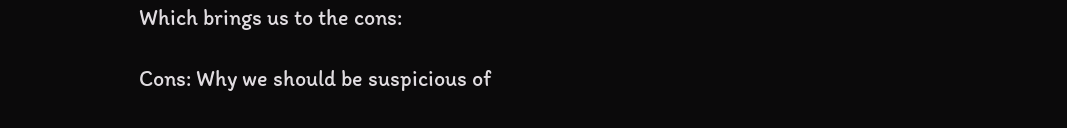Which brings us to the cons:

Cons: Why we should be suspicious of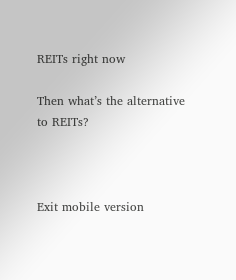REITs right now

Then what’s the alternative to REITs?



Exit mobile version